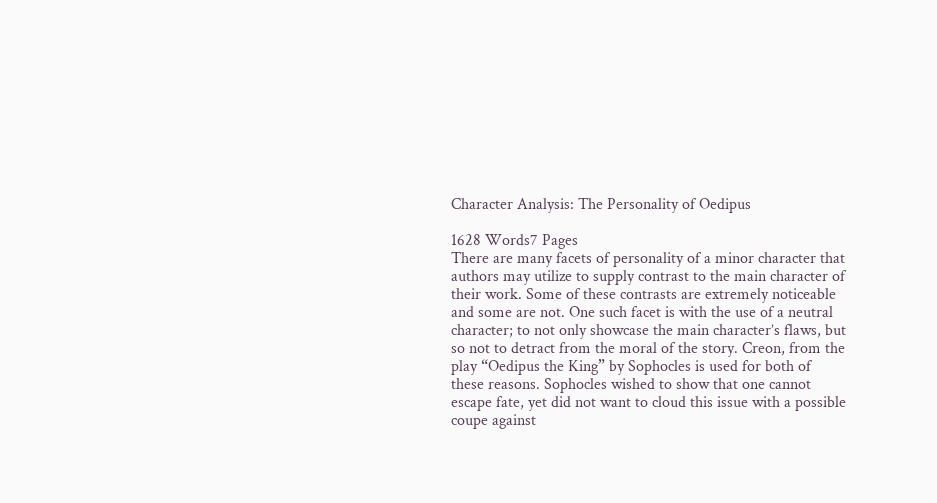Character Analysis: The Personality of Oedipus

1628 Words7 Pages
There are many facets of personality of a minor character that authors may utilize to supply contrast to the main character of their work. Some of these contrasts are extremely noticeable and some are not. One such facet is with the use of a neutral character; to not only showcase the main character’s flaws, but so not to detract from the moral of the story. Creon, from the play “Oedipus the King” by Sophocles is used for both of these reasons. Sophocles wished to show that one cannot escape fate, yet did not want to cloud this issue with a possible coupe against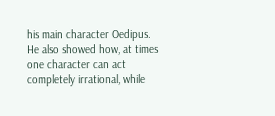his main character Oedipus. He also showed how, at times one character can act completely irrational, while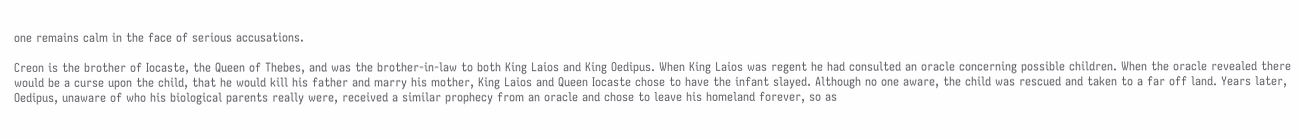one remains calm in the face of serious accusations.

Creon is the brother of Iocaste, the Queen of Thebes, and was the brother-in-law to both King Laios and King Oedipus. When King Laios was regent he had consulted an oracle concerning possible children. When the oracle revealed there would be a curse upon the child, that he would kill his father and marry his mother, King Laios and Queen Iocaste chose to have the infant slayed. Although no one aware, the child was rescued and taken to a far off land. Years later, Oedipus, unaware of who his biological parents really were, received a similar prophecy from an oracle and chose to leave his homeland forever, so as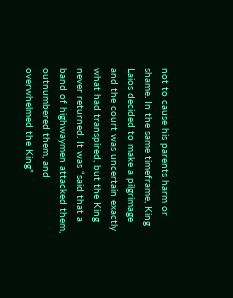not to cause his parents harm or shame. In the same timeframe, King Laios decided to make a pilgrimage and the court was uncertain exactly what had transpired, but the King never returned. It was “said that a band of highwaymen attacked them, outnumbered them, and overwhelmed the King”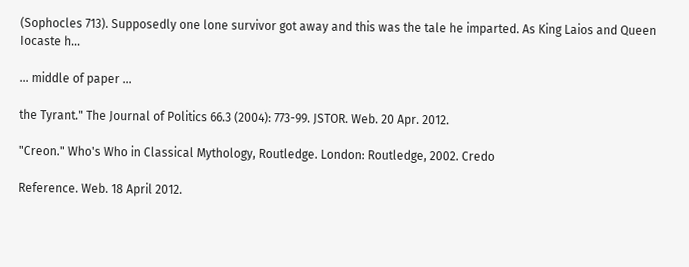(Sophocles 713). Supposedly one lone survivor got away and this was the tale he imparted. As King Laios and Queen Iocaste h...

... middle of paper ...

the Tyrant." The Journal of Politics 66.3 (2004): 773-99. JSTOR. Web. 20 Apr. 2012.

"Creon." Who's Who in Classical Mythology, Routledge. London: Routledge, 2002. Credo

Reference. Web. 18 April 2012.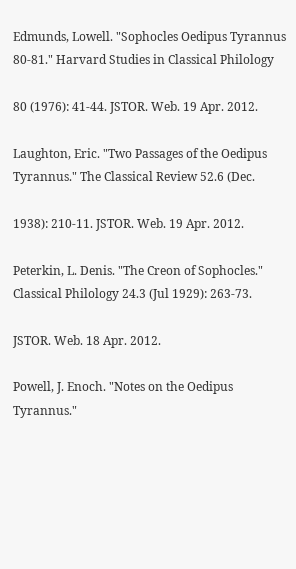Edmunds, Lowell. "Sophocles Oedipus Tyrannus 80-81." Harvard Studies in Classical Philology

80 (1976): 41-44. JSTOR. Web. 19 Apr. 2012.

Laughton, Eric. "Two Passages of the Oedipus Tyrannus." The Classical Review 52.6 (Dec.

1938): 210-11. JSTOR. Web. 19 Apr. 2012.

Peterkin, L. Denis. "The Creon of Sophocles." Classical Philology 24.3 (Jul 1929): 263-73.

JSTOR. Web. 18 Apr. 2012.

Powell, J. Enoch. "Notes on the Oedipus Tyrannus."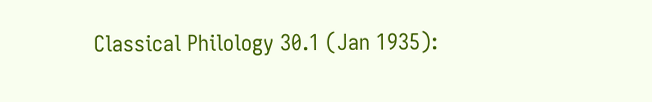Classical Philology 30.1 (Jan 1935):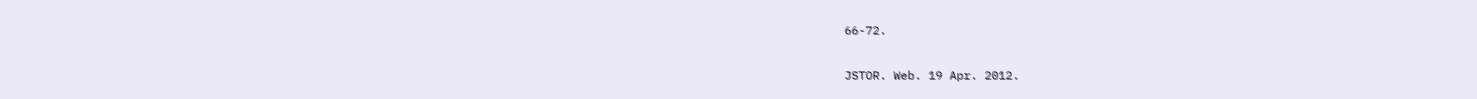66-72.

JSTOR. Web. 19 Apr. 2012.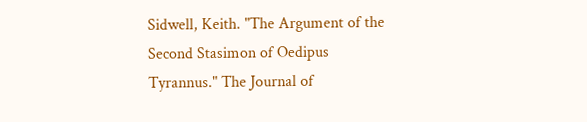Sidwell, Keith. "The Argument of the Second Stasimon of Oedipus Tyrannus." The Journal of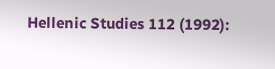Hellenic Studies 112 (1992):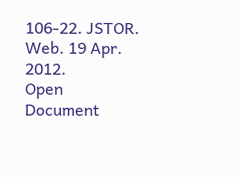106-22. JSTOR. Web. 19 Apr. 2012.
Open Document